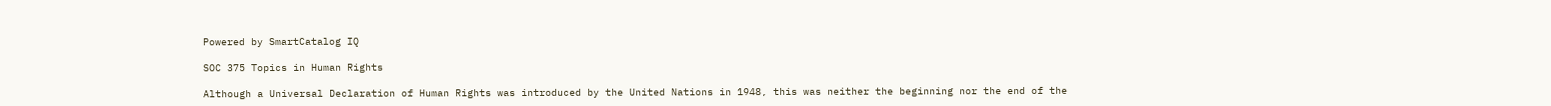Powered by SmartCatalog IQ

SOC 375 Topics in Human Rights

Although a Universal Declaration of Human Rights was introduced by the United Nations in 1948, this was neither the beginning nor the end of the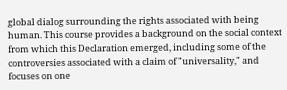global dialog surrounding the rights associated with being human. This course provides a background on the social context from which this Declaration emerged, including some of the controversies associated with a claim of "universality," and focuses on one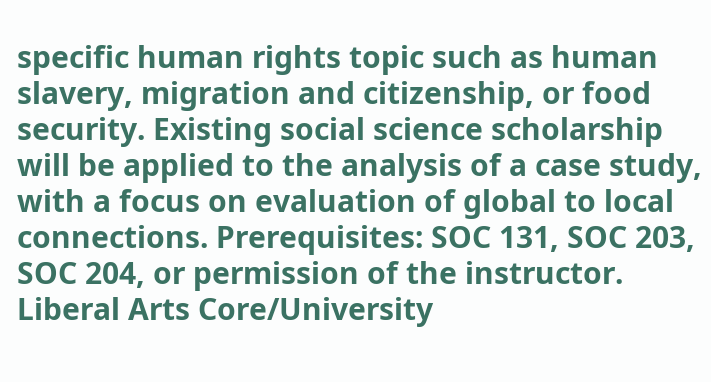specific human rights topic such as human slavery, migration and citizenship, or food security. Existing social science scholarship will be applied to the analysis of a case study, with a focus on evaluation of global to local connections. Prerequisites: SOC 131, SOC 203, SOC 204, or permission of the instructor. Liberal Arts Core/University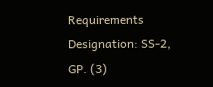Requirements Designation: SS-2, GP. (3)